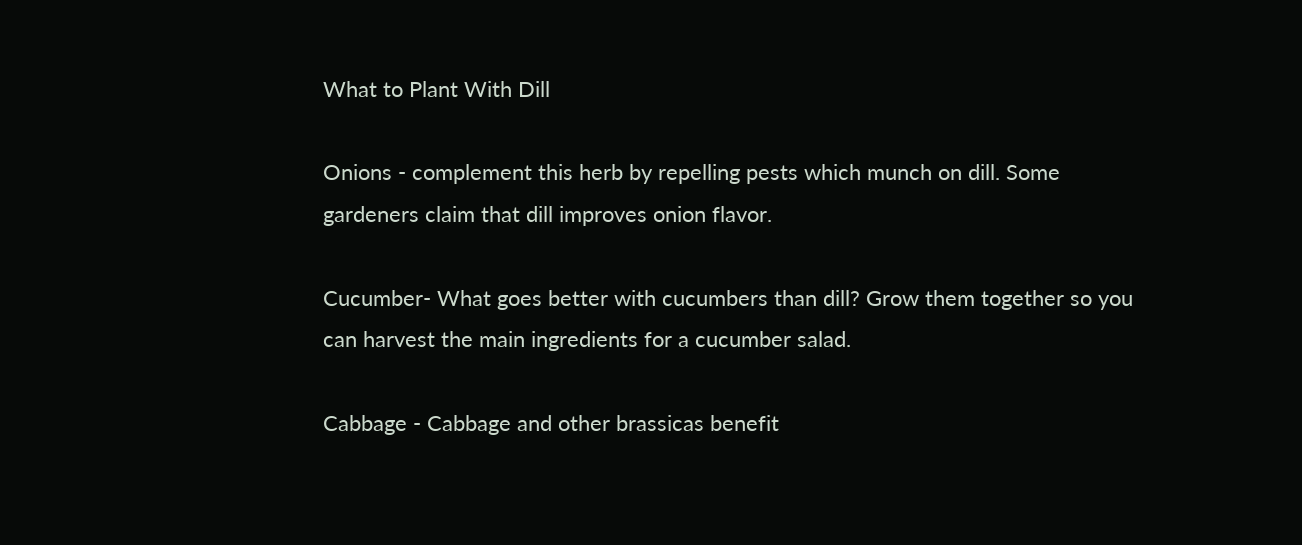What to Plant With Dill

Onions - complement this herb by repelling pests which munch on dill. Some gardeners claim that dill improves onion flavor.

Cucumber- What goes better with cucumbers than dill? Grow them together so you can harvest the main ingredients for a cucumber salad.

Cabbage - Cabbage and other brassicas benefit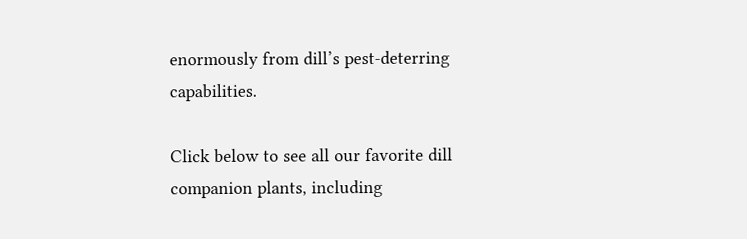enormously from dill’s pest-deterring capabilities.

Click below to see all our favorite dill companion plants, including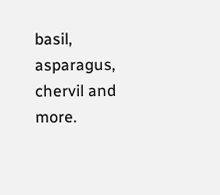basil, asparagus, chervil and more.